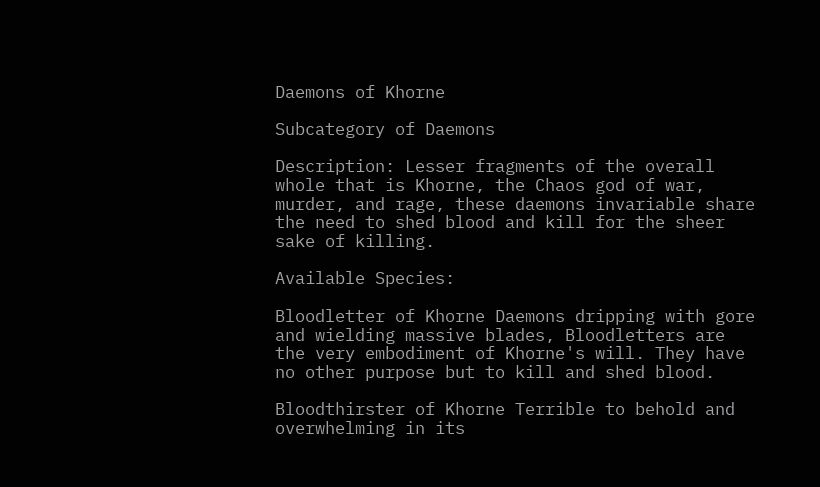Daemons of Khorne

Subcategory of Daemons

Description: Lesser fragments of the overall whole that is Khorne, the Chaos god of war, murder, and rage, these daemons invariable share the need to shed blood and kill for the sheer sake of killing.

Available Species:

Bloodletter of Khorne Daemons dripping with gore and wielding massive blades, Bloodletters are the very embodiment of Khorne's will. They have no other purpose but to kill and shed blood.

Bloodthirster of Khorne Terrible to behold and overwhelming in its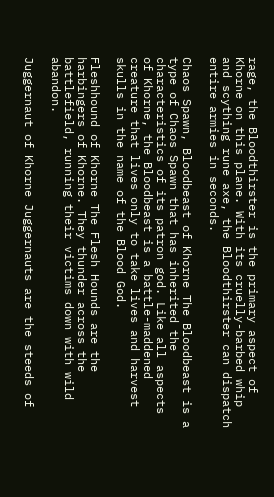rage, the Bloodthirster is the primary aspect of Khorne on this plane. With its cruelly-barbed whip and scything rune axe, the Bloodthirster can dispatch entire armies in seconds.

Chaos Spawn, Bloodbeast of Khorne The Bloodbeast is a type of Chaos Spawn that has inherited the characteristics of its patron god. Like all aspects of Khorne, the Bloodbeast is a battle-maddened creature that lives only to take lives and harvest skulls in the name of the Blood God.

Fleshhound of Khorne The Flesh Hounds are the harbingers of Khorne. They thunder across the battlefield, running their victims down with wild abandon.

Juggernaut of Khorne Juggernauts are the steeds of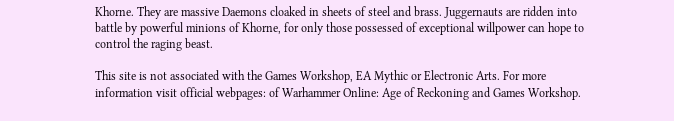Khorne. They are massive Daemons cloaked in sheets of steel and brass. Juggernauts are ridden into battle by powerful minions of Khorne, for only those possessed of exceptional willpower can hope to control the raging beast.

This site is not associated with the Games Workshop, EA Mythic or Electronic Arts. For more information visit official webpages: of Warhammer Online: Age of Reckoning and Games Workshop.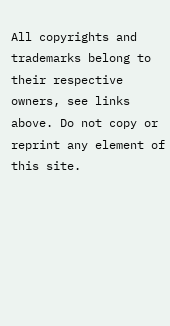All copyrights and trademarks belong to their respective owners, see links above. Do not copy or reprint any element of this site.